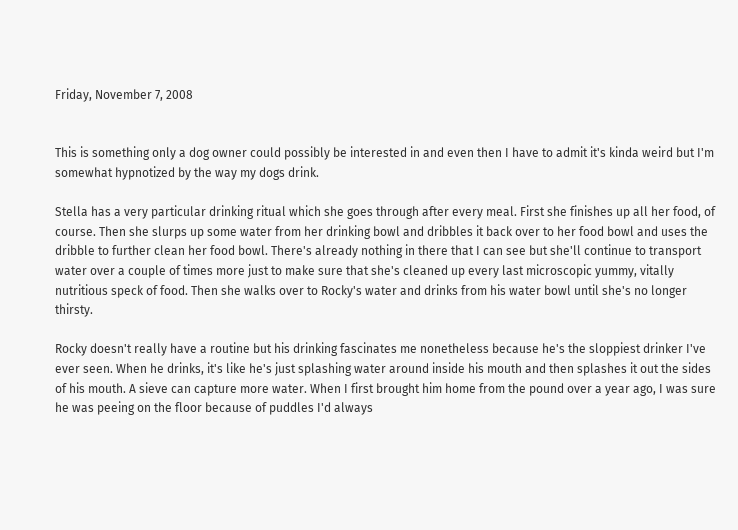Friday, November 7, 2008


This is something only a dog owner could possibly be interested in and even then I have to admit it's kinda weird but I'm somewhat hypnotized by the way my dogs drink.

Stella has a very particular drinking ritual which she goes through after every meal. First she finishes up all her food, of course. Then she slurps up some water from her drinking bowl and dribbles it back over to her food bowl and uses the dribble to further clean her food bowl. There's already nothing in there that I can see but she'll continue to transport water over a couple of times more just to make sure that she's cleaned up every last microscopic yummy, vitally nutritious speck of food. Then she walks over to Rocky's water and drinks from his water bowl until she's no longer thirsty.

Rocky doesn't really have a routine but his drinking fascinates me nonetheless because he's the sloppiest drinker I've ever seen. When he drinks, it's like he's just splashing water around inside his mouth and then splashes it out the sides of his mouth. A sieve can capture more water. When I first brought him home from the pound over a year ago, I was sure he was peeing on the floor because of puddles I'd always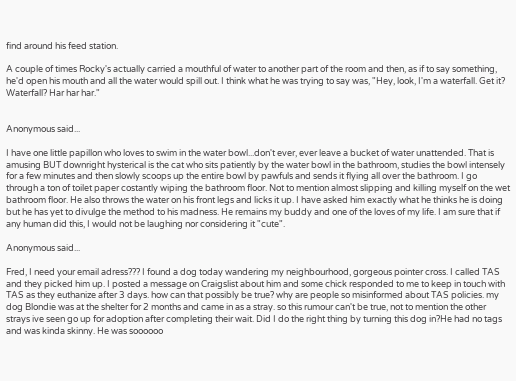find around his feed station.

A couple of times Rocky's actually carried a mouthful of water to another part of the room and then, as if to say something, he'd open his mouth and all the water would spill out. I think what he was trying to say was, "Hey, look, I'm a waterfall. Get it? Waterfall? Har har har."


Anonymous said...

I have one little papillon who loves to swim in the water bowl...don't ever, ever leave a bucket of water unattended. That is amusing BUT downright hysterical is the cat who sits patiently by the water bowl in the bathroom, studies the bowl intensely for a few minutes and then slowly scoops up the entire bowl by pawfuls and sends it flying all over the bathroom. I go through a ton of toilet paper costantly wiping the bathroom floor. Not to mention almost slipping and killing myself on the wet bathroom floor. He also throws the water on his front legs and licks it up. I have asked him exactly what he thinks he is doing but he has yet to divulge the method to his madness. He remains my buddy and one of the loves of my life. I am sure that if any human did this, I would not be laughing nor considering it "cute".

Anonymous said...

Fred, I need your email adress??? I found a dog today wandering my neighbourhood, gorgeous pointer cross. I called TAS and they picked him up. I posted a message on Craigslist about him and some chick responded to me to keep in touch with TAS as they euthanize after 3 days. how can that possibly be true? why are people so misinformed about TAS policies. my dog Blondie was at the shelter for 2 months and came in as a stray. so this rumour can't be true, not to mention the other strays ive seen go up for adoption after completing their wait. Did I do the right thing by turning this dog in?He had no tags and was kinda skinny. He was soooooo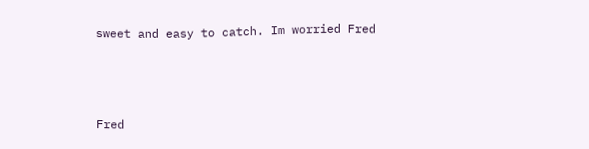sweet and easy to catch. Im worried Fred



Fred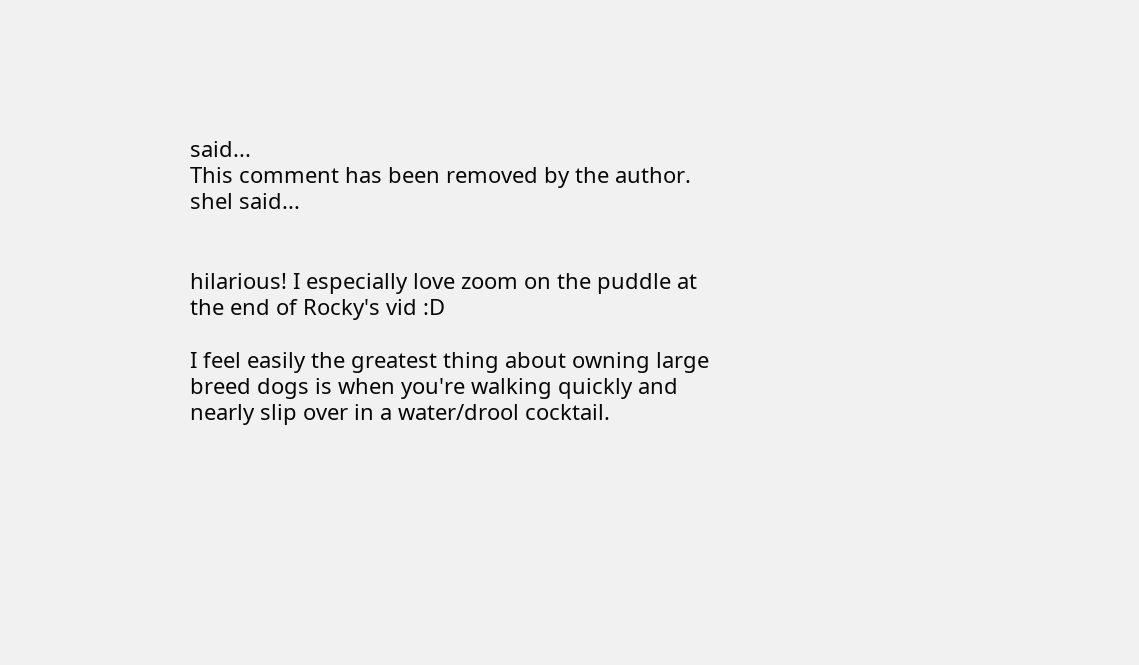said...
This comment has been removed by the author.
shel said...


hilarious! I especially love zoom on the puddle at the end of Rocky's vid :D

I feel easily the greatest thing about owning large breed dogs is when you're walking quickly and nearly slip over in a water/drool cocktail.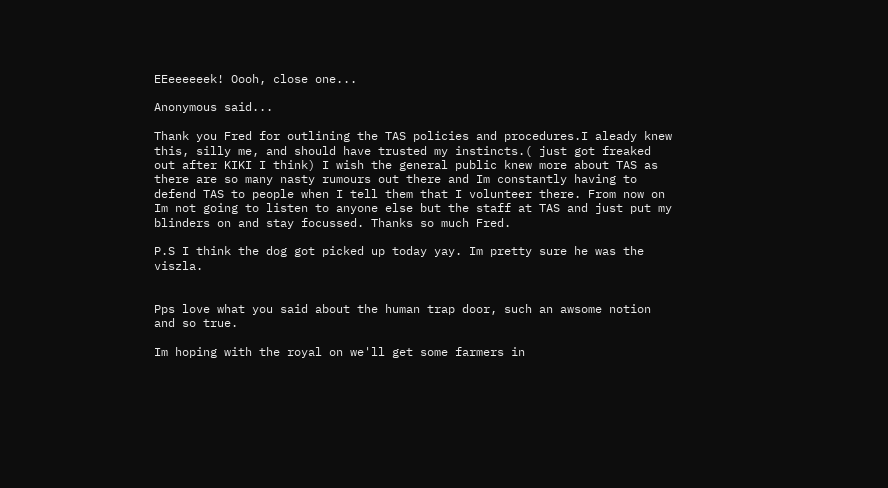EEeeeeeek! Oooh, close one...

Anonymous said...

Thank you Fred for outlining the TAS policies and procedures.I aleady knew this, silly me, and should have trusted my instincts.( just got freaked out after KIKI I think) I wish the general public knew more about TAS as there are so many nasty rumours out there and Im constantly having to defend TAS to people when I tell them that I volunteer there. From now on Im not going to listen to anyone else but the staff at TAS and just put my blinders on and stay focussed. Thanks so much Fred.

P.S I think the dog got picked up today yay. Im pretty sure he was the viszla.


Pps love what you said about the human trap door, such an awsome notion and so true.

Im hoping with the royal on we'll get some farmers in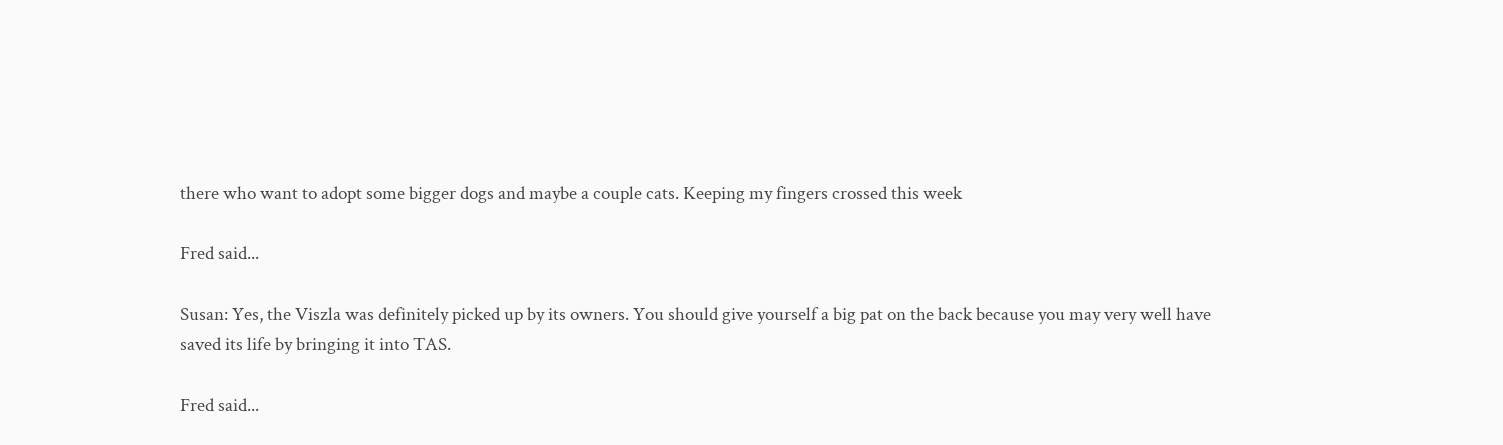there who want to adopt some bigger dogs and maybe a couple cats. Keeping my fingers crossed this week

Fred said...

Susan: Yes, the Viszla was definitely picked up by its owners. You should give yourself a big pat on the back because you may very well have saved its life by bringing it into TAS.

Fred said...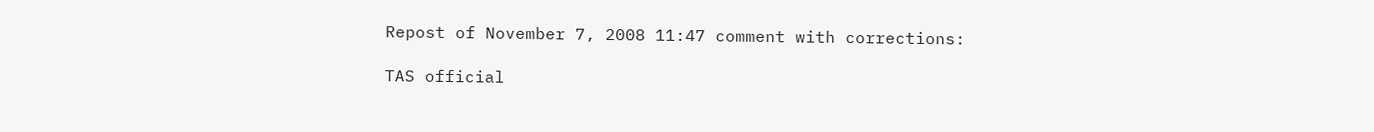Repost of November 7, 2008 11:47 comment with corrections:

TAS official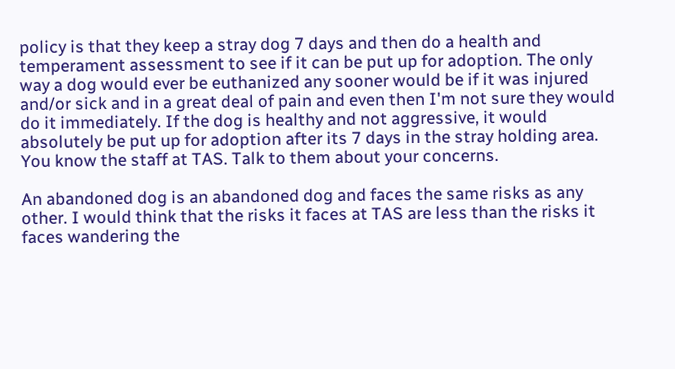policy is that they keep a stray dog 7 days and then do a health and temperament assessment to see if it can be put up for adoption. The only way a dog would ever be euthanized any sooner would be if it was injured and/or sick and in a great deal of pain and even then I'm not sure they would do it immediately. If the dog is healthy and not aggressive, it would absolutely be put up for adoption after its 7 days in the stray holding area. You know the staff at TAS. Talk to them about your concerns.

An abandoned dog is an abandoned dog and faces the same risks as any other. I would think that the risks it faces at TAS are less than the risks it faces wandering the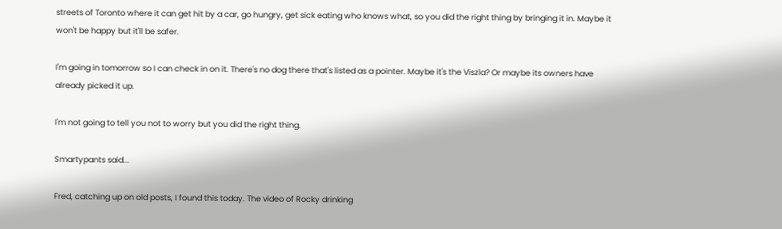streets of Toronto where it can get hit by a car, go hungry, get sick eating who knows what, so you did the right thing by bringing it in. Maybe it won't be happy but it'll be safer.

I'm going in tomorrow so I can check in on it. There's no dog there that's listed as a pointer. Maybe it's the Viszla? Or maybe its owners have already picked it up.

I'm not going to tell you not to worry but you did the right thing.

Smartypants said...

Fred, catching up on old posts, I found this today. The video of Rocky drinking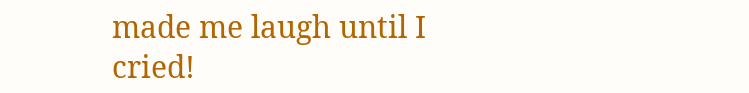made me laugh until I cried!